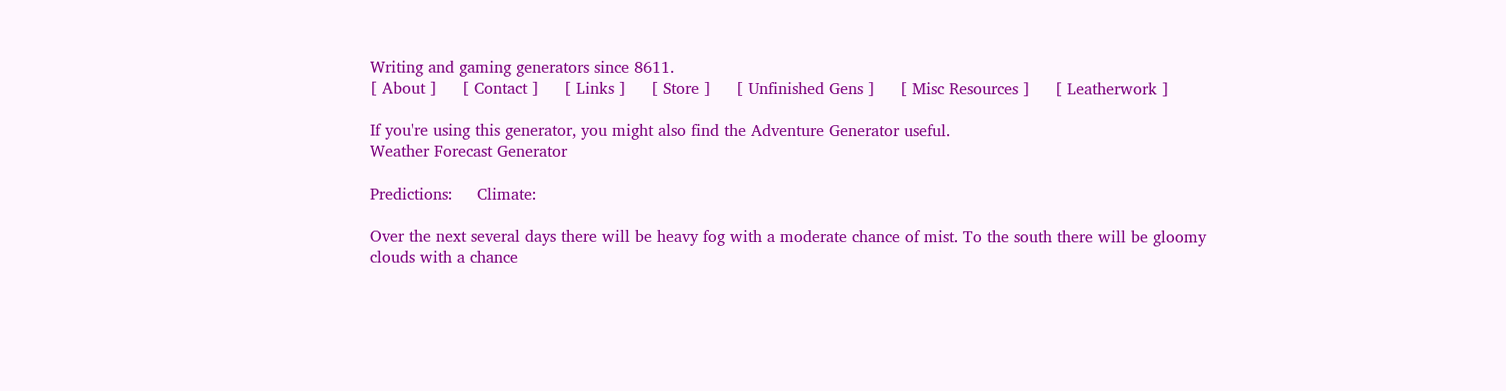Writing and gaming generators since 8611.
[ About ]     [ Contact ]     [ Links ]     [ Store ]     [ Unfinished Gens ]     [ Misc Resources ]     [ Leatherwork ]

If you're using this generator, you might also find the Adventure Generator useful.
Weather Forecast Generator

Predictions:     Climate:

Over the next several days there will be heavy fog with a moderate chance of mist. To the south there will be gloomy clouds with a chance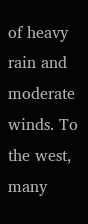of heavy rain and moderate winds. To the west, many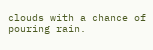clouds with a chance of pouring rain.